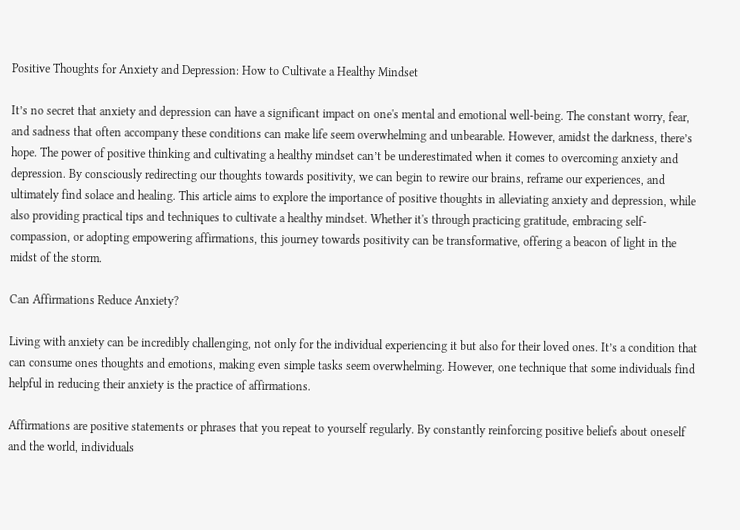Positive Thoughts for Anxiety and Depression: How to Cultivate a Healthy Mindset

It’s no secret that anxiety and depression can have a significant impact on one's mental and emotional well-being. The constant worry, fear, and sadness that often accompany these conditions can make life seem overwhelming and unbearable. However, amidst the darkness, there’s hope. The power of positive thinking and cultivating a healthy mindset can’t be underestimated when it comes to overcoming anxiety and depression. By consciously redirecting our thoughts towards positivity, we can begin to rewire our brains, reframe our experiences, and ultimately find solace and healing. This article aims to explore the importance of positive thoughts in alleviating anxiety and depression, while also providing practical tips and techniques to cultivate a healthy mindset. Whether it's through practicing gratitude, embracing self-compassion, or adopting empowering affirmations, this journey towards positivity can be transformative, offering a beacon of light in the midst of the storm.

Can Affirmations Reduce Anxiety?

Living with anxiety can be incredibly challenging, not only for the individual experiencing it but also for their loved ones. It’s a condition that can consume ones thoughts and emotions, making even simple tasks seem overwhelming. However, one technique that some individuals find helpful in reducing their anxiety is the practice of affirmations.

Affirmations are positive statements or phrases that you repeat to yourself regularly. By constantly reinforcing positive beliefs about oneself and the world, individuals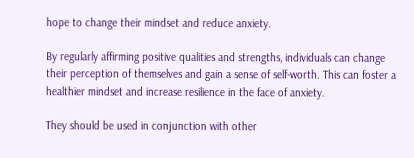hope to change their mindset and reduce anxiety.

By regularly affirming positive qualities and strengths, individuals can change their perception of themselves and gain a sense of self-worth. This can foster a healthier mindset and increase resilience in the face of anxiety.

They should be used in conjunction with other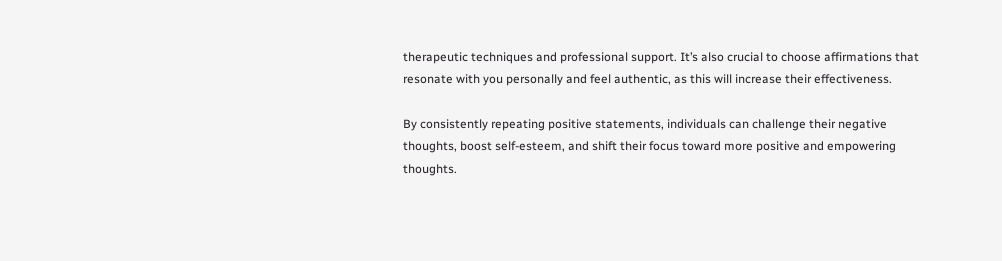therapeutic techniques and professional support. It’s also crucial to choose affirmations that resonate with you personally and feel authentic, as this will increase their effectiveness.

By consistently repeating positive statements, individuals can challenge their negative thoughts, boost self-esteem, and shift their focus toward more positive and empowering thoughts.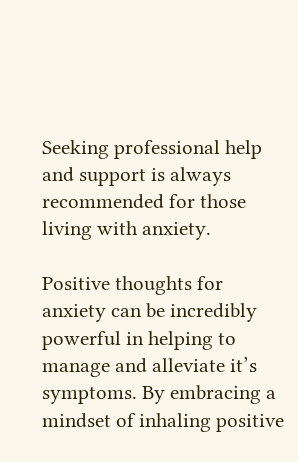Seeking professional help and support is always recommended for those living with anxiety.

Positive thoughts for anxiety can be incredibly powerful in helping to manage and alleviate it’s symptoms. By embracing a mindset of inhaling positive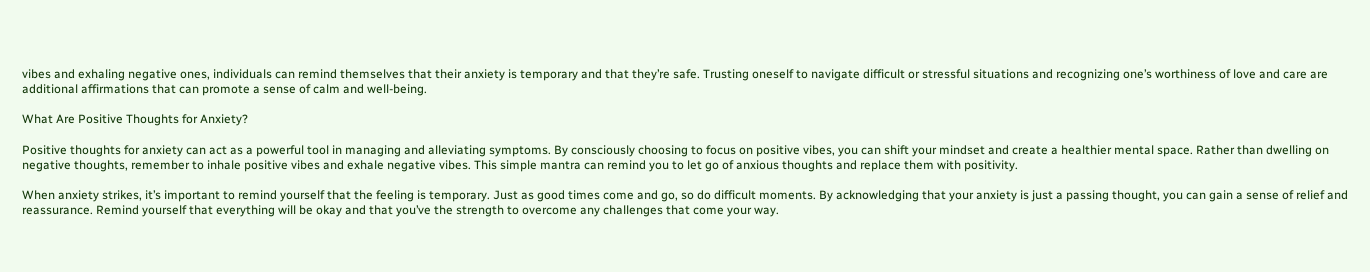vibes and exhaling negative ones, individuals can remind themselves that their anxiety is temporary and that they’re safe. Trusting oneself to navigate difficult or stressful situations and recognizing one’s worthiness of love and care are additional affirmations that can promote a sense of calm and well-being.

What Are Positive Thoughts for Anxiety?

Positive thoughts for anxiety can act as a powerful tool in managing and alleviating symptoms. By consciously choosing to focus on positive vibes, you can shift your mindset and create a healthier mental space. Rather than dwelling on negative thoughts, remember to inhale positive vibes and exhale negative vibes. This simple mantra can remind you to let go of anxious thoughts and replace them with positivity.

When anxiety strikes, it’s important to remind yourself that the feeling is temporary. Just as good times come and go, so do difficult moments. By acknowledging that your anxiety is just a passing thought, you can gain a sense of relief and reassurance. Remind yourself that everything will be okay and that you’ve the strength to overcome any challenges that come your way.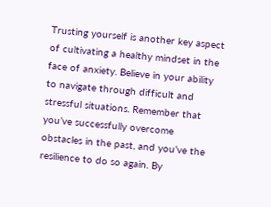Trusting yourself is another key aspect of cultivating a healthy mindset in the face of anxiety. Believe in your ability to navigate through difficult and stressful situations. Remember that you’ve successfully overcome obstacles in the past, and you’ve the resilience to do so again. By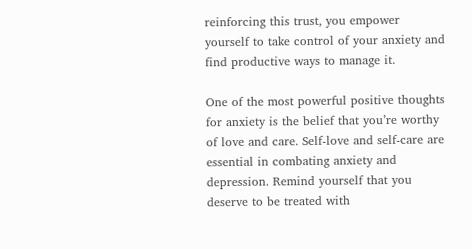reinforcing this trust, you empower yourself to take control of your anxiety and find productive ways to manage it.

One of the most powerful positive thoughts for anxiety is the belief that you’re worthy of love and care. Self-love and self-care are essential in combating anxiety and depression. Remind yourself that you deserve to be treated with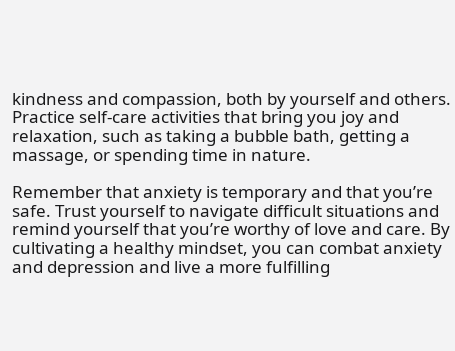kindness and compassion, both by yourself and others. Practice self-care activities that bring you joy and relaxation, such as taking a bubble bath, getting a massage, or spending time in nature.

Remember that anxiety is temporary and that you’re safe. Trust yourself to navigate difficult situations and remind yourself that you’re worthy of love and care. By cultivating a healthy mindset, you can combat anxiety and depression and live a more fulfilling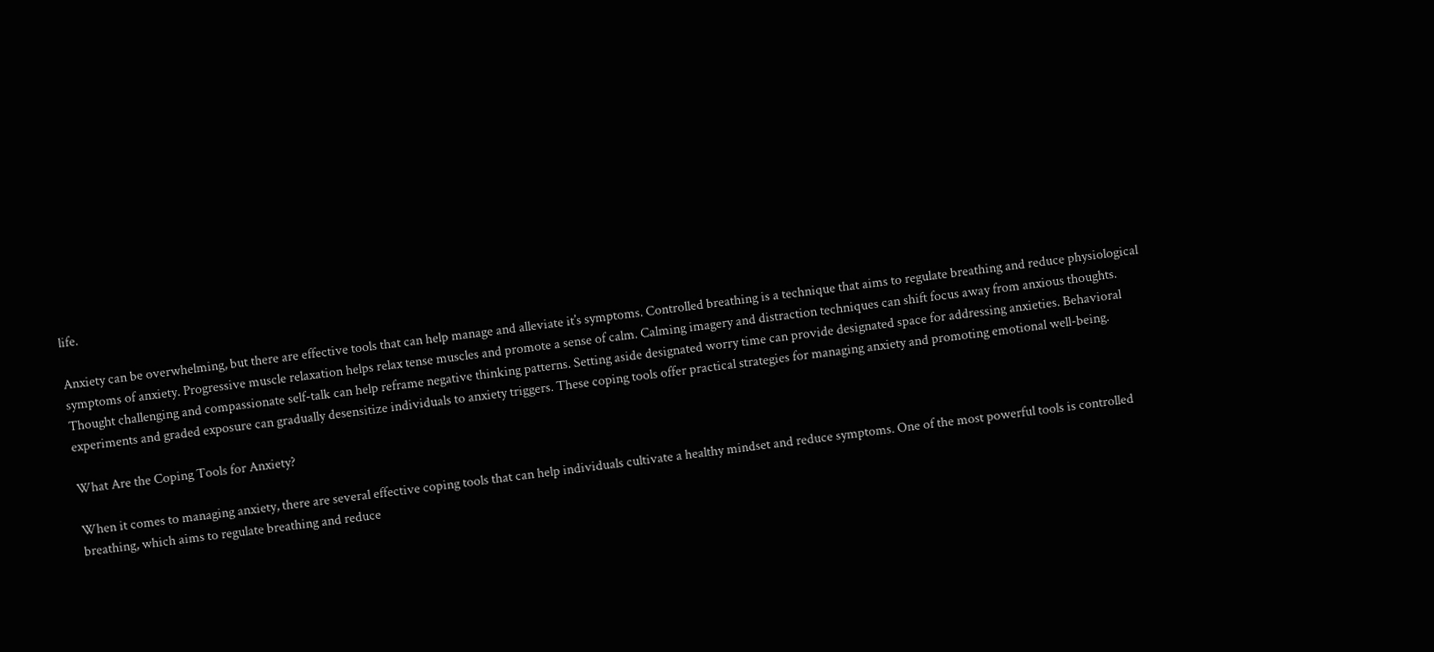life.

Anxiety can be overwhelming, but there are effective tools that can help manage and alleviate it’s symptoms. Controlled breathing is a technique that aims to regulate breathing and reduce physiological symptoms of anxiety. Progressive muscle relaxation helps relax tense muscles and promote a sense of calm. Calming imagery and distraction techniques can shift focus away from anxious thoughts. Thought challenging and compassionate self-talk can help reframe negative thinking patterns. Setting aside designated worry time can provide designated space for addressing anxieties. Behavioral experiments and graded exposure can gradually desensitize individuals to anxiety triggers. These coping tools offer practical strategies for managing anxiety and promoting emotional well-being.

What Are the Coping Tools for Anxiety?

When it comes to managing anxiety, there are several effective coping tools that can help individuals cultivate a healthy mindset and reduce symptoms. One of the most powerful tools is controlled breathing, which aims to regulate breathing and reduce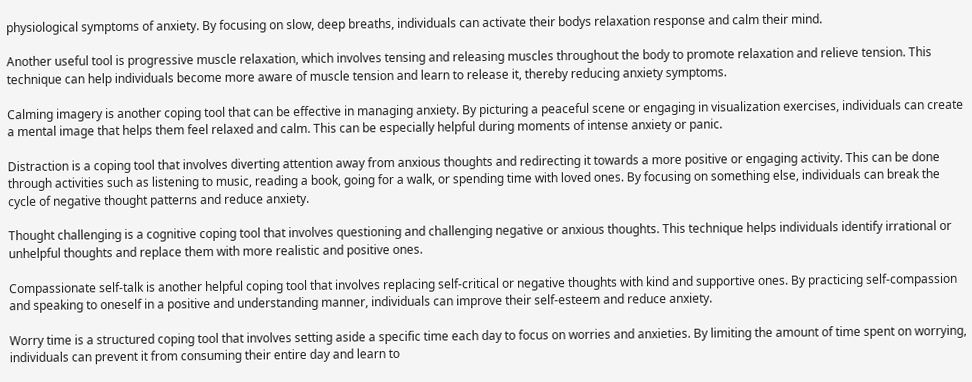physiological symptoms of anxiety. By focusing on slow, deep breaths, individuals can activate their bodys relaxation response and calm their mind.

Another useful tool is progressive muscle relaxation, which involves tensing and releasing muscles throughout the body to promote relaxation and relieve tension. This technique can help individuals become more aware of muscle tension and learn to release it, thereby reducing anxiety symptoms.

Calming imagery is another coping tool that can be effective in managing anxiety. By picturing a peaceful scene or engaging in visualization exercises, individuals can create a mental image that helps them feel relaxed and calm. This can be especially helpful during moments of intense anxiety or panic.

Distraction is a coping tool that involves diverting attention away from anxious thoughts and redirecting it towards a more positive or engaging activity. This can be done through activities such as listening to music, reading a book, going for a walk, or spending time with loved ones. By focusing on something else, individuals can break the cycle of negative thought patterns and reduce anxiety.

Thought challenging is a cognitive coping tool that involves questioning and challenging negative or anxious thoughts. This technique helps individuals identify irrational or unhelpful thoughts and replace them with more realistic and positive ones.

Compassionate self-talk is another helpful coping tool that involves replacing self-critical or negative thoughts with kind and supportive ones. By practicing self-compassion and speaking to oneself in a positive and understanding manner, individuals can improve their self-esteem and reduce anxiety.

Worry time is a structured coping tool that involves setting aside a specific time each day to focus on worries and anxieties. By limiting the amount of time spent on worrying, individuals can prevent it from consuming their entire day and learn to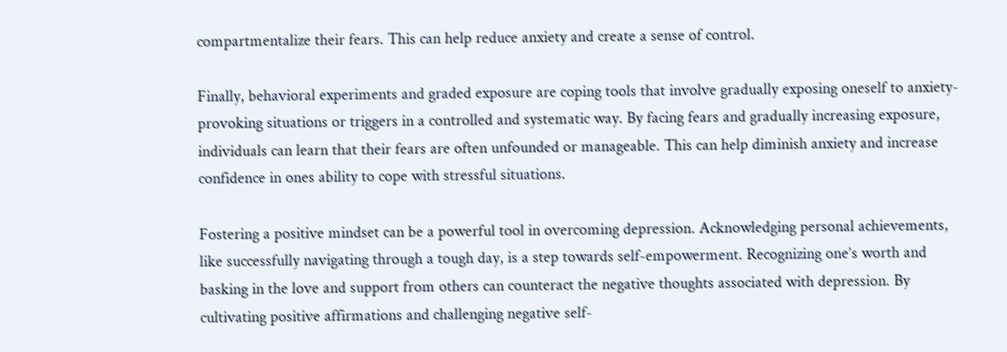compartmentalize their fears. This can help reduce anxiety and create a sense of control.

Finally, behavioral experiments and graded exposure are coping tools that involve gradually exposing oneself to anxiety-provoking situations or triggers in a controlled and systematic way. By facing fears and gradually increasing exposure, individuals can learn that their fears are often unfounded or manageable. This can help diminish anxiety and increase confidence in ones ability to cope with stressful situations.

Fostering a positive mindset can be a powerful tool in overcoming depression. Acknowledging personal achievements, like successfully navigating through a tough day, is a step towards self-empowerment. Recognizing one’s worth and basking in the love and support from others can counteract the negative thoughts associated with depression. By cultivating positive affirmations and challenging negative self-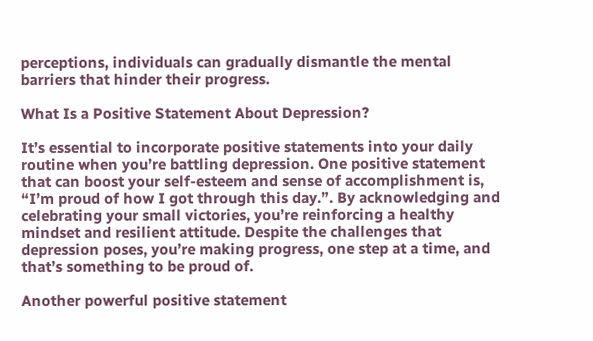perceptions, individuals can gradually dismantle the mental barriers that hinder their progress.

What Is a Positive Statement About Depression?

It’s essential to incorporate positive statements into your daily routine when you’re battling depression. One positive statement that can boost your self-esteem and sense of accomplishment is, “I’m proud of how I got through this day.”. By acknowledging and celebrating your small victories, you’re reinforcing a healthy mindset and resilient attitude. Despite the challenges that depression poses, you’re making progress, one step at a time, and that’s something to be proud of.

Another powerful positive statement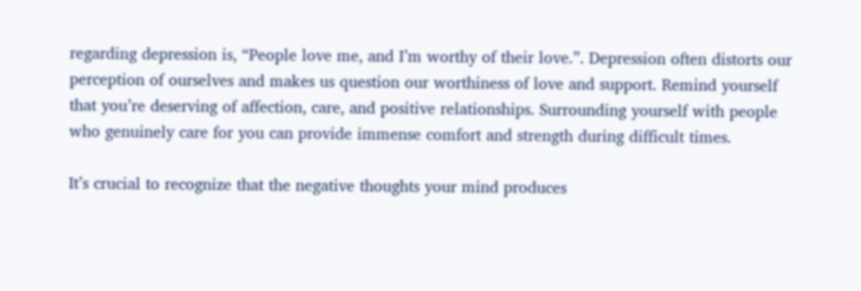regarding depression is, “People love me, and I’m worthy of their love.”. Depression often distorts our perception of ourselves and makes us question our worthiness of love and support. Remind yourself that you’re deserving of affection, care, and positive relationships. Surrounding yourself with people who genuinely care for you can provide immense comfort and strength during difficult times.

It’s crucial to recognize that the negative thoughts your mind produces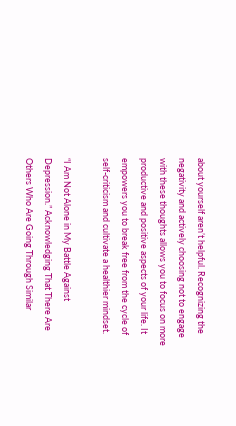about yourself aren’t helpful. Recognizing the negativity and actively choosing not to engage with these thoughts allows you to focus on more productive and positive aspects of your life. It empowers you to break free from the cycle of self-criticism and cultivate a healthier mindset.

“I Am Not Alone in My Battle Against Depression.” Acknowledging That There Are Others Who Are Going Through Similar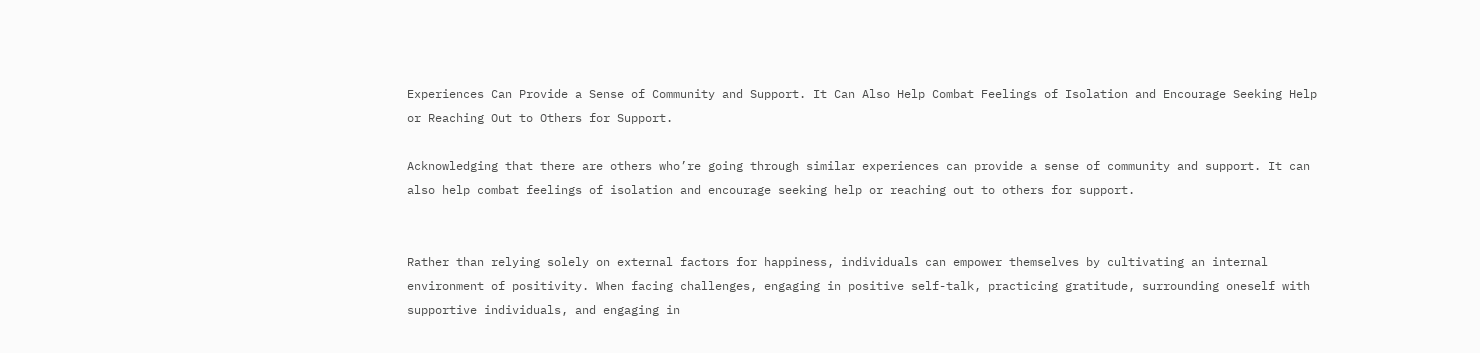Experiences Can Provide a Sense of Community and Support. It Can Also Help Combat Feelings of Isolation and Encourage Seeking Help or Reaching Out to Others for Support.

Acknowledging that there are others who’re going through similar experiences can provide a sense of community and support. It can also help combat feelings of isolation and encourage seeking help or reaching out to others for support.


Rather than relying solely on external factors for happiness, individuals can empower themselves by cultivating an internal environment of positivity. When facing challenges, engaging in positive self-talk, practicing gratitude, surrounding oneself with supportive individuals, and engaging in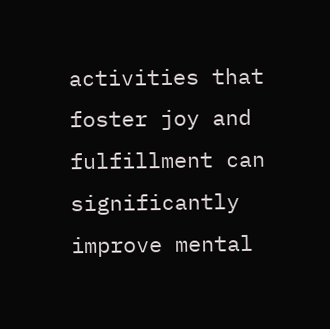activities that foster joy and fulfillment can significantly improve mental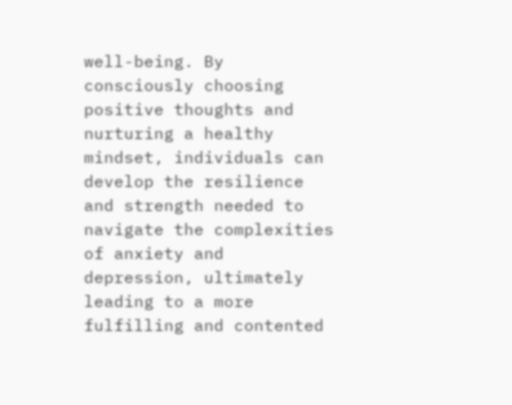well-being. By consciously choosing positive thoughts and nurturing a healthy mindset, individuals can develop the resilience and strength needed to navigate the complexities of anxiety and depression, ultimately leading to a more fulfilling and contented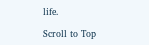life.

Scroll to Top